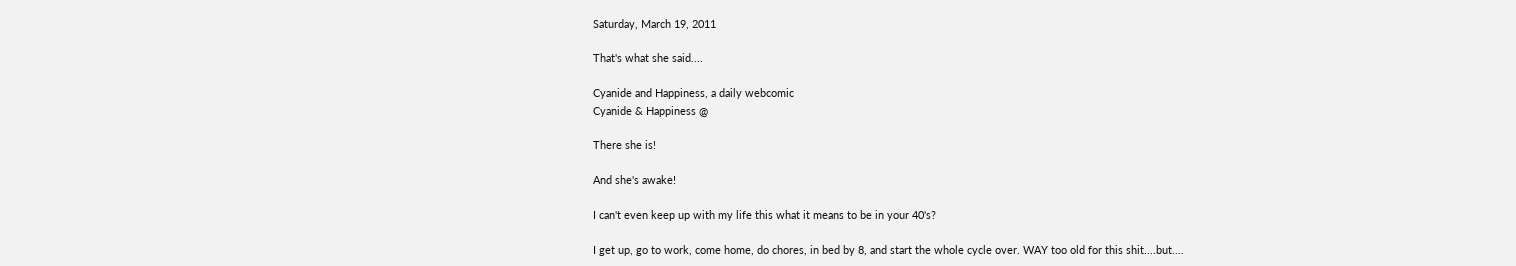Saturday, March 19, 2011

That's what she said....

Cyanide and Happiness, a daily webcomic
Cyanide & Happiness @

There she is!

And she's awake!

I can't even keep up with my life this what it means to be in your 40's?

I get up, go to work, come home, do chores, in bed by 8, and start the whole cycle over. WAY too old for this shit....but....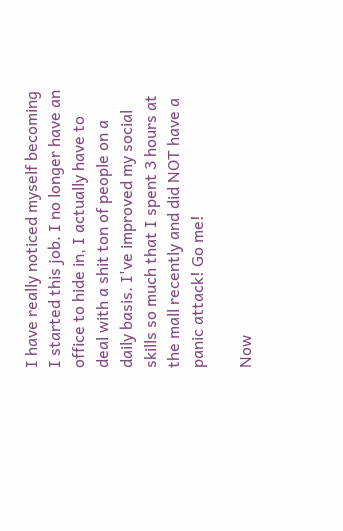I have really noticed myself becoming I started this job. I no longer have an office to hide in, I actually have to deal with a shit ton of people on a daily basis. I've improved my social skills so much that I spent 3 hours at the mall recently and did NOT have a panic attack! Go me!

Now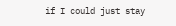if I could just stay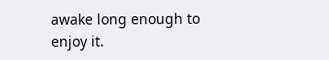awake long enough to enjoy it.